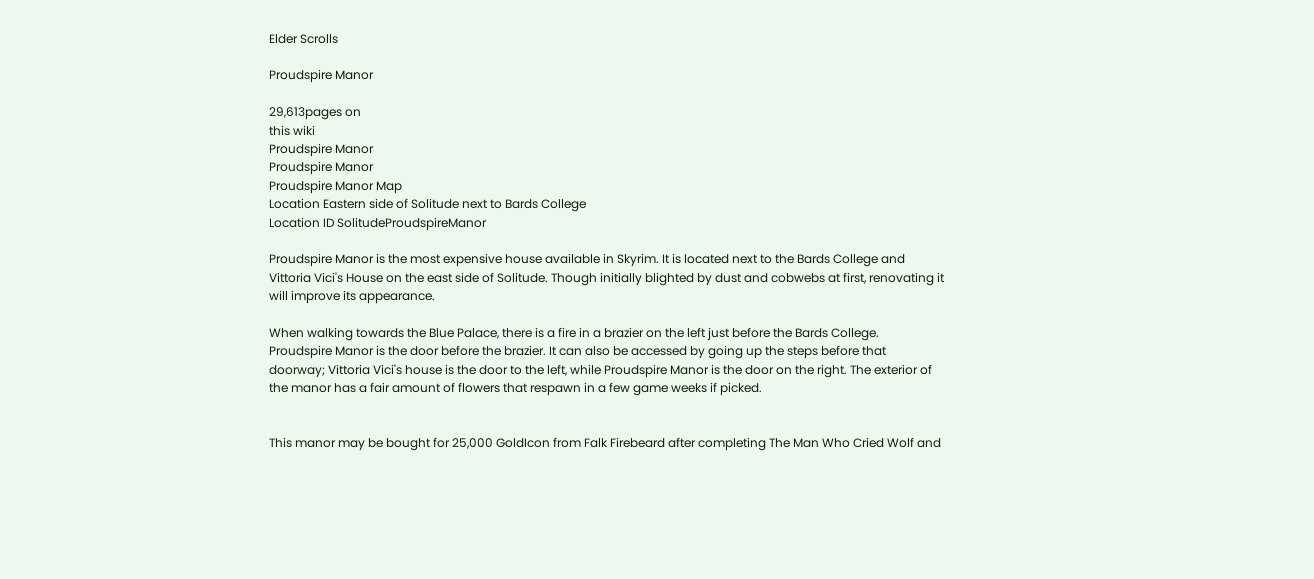Elder Scrolls

Proudspire Manor

29,613pages on
this wiki
Proudspire Manor
Proudspire Manor
Proudspire Manor Map
Location Eastern side of Solitude next to Bards College
Location ID SolitudeProudspireManor

Proudspire Manor is the most expensive house available in Skyrim. It is located next to the Bards College and Vittoria Vici's House on the east side of Solitude. Though initially blighted by dust and cobwebs at first, renovating it will improve its appearance.

When walking towards the Blue Palace, there is a fire in a brazier on the left just before the Bards College. Proudspire Manor is the door before the brazier. It can also be accessed by going up the steps before that doorway; Vittoria Vici's house is the door to the left, while Proudspire Manor is the door on the right. The exterior of the manor has a fair amount of flowers that respawn in a few game weeks if picked.


This manor may be bought for 25,000 GoldIcon from Falk Firebeard after completing The Man Who Cried Wolf and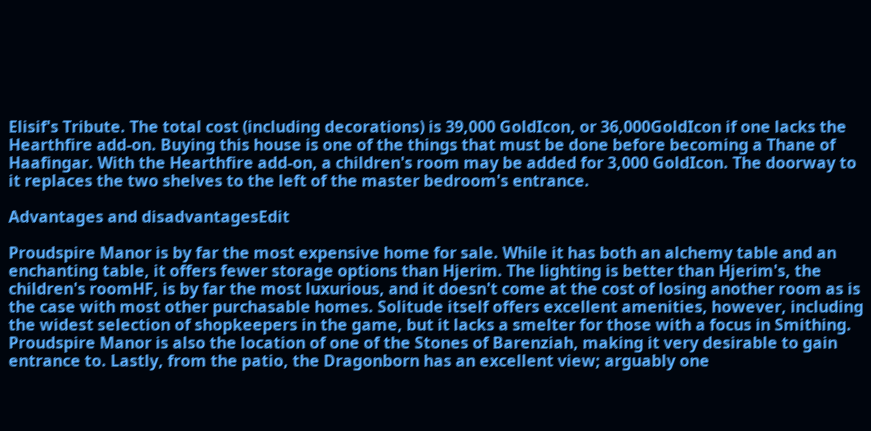Elisif's Tribute. The total cost (including decorations) is 39,000 GoldIcon, or 36,000GoldIcon if one lacks the Hearthfire add-on. Buying this house is one of the things that must be done before becoming a Thane of Haafingar. With the Hearthfire add-on, a children's room may be added for 3,000 GoldIcon. The doorway to it replaces the two shelves to the left of the master bedroom's entrance.

Advantages and disadvantagesEdit

Proudspire Manor is by far the most expensive home for sale. While it has both an alchemy table and an enchanting table, it offers fewer storage options than Hjerim. The lighting is better than Hjerim's, the children's roomHF, is by far the most luxurious, and it doesn't come at the cost of losing another room as is the case with most other purchasable homes. Solitude itself offers excellent amenities, however, including the widest selection of shopkeepers in the game, but it lacks a smelter for those with a focus in Smithing. Proudspire Manor is also the location of one of the Stones of Barenziah, making it very desirable to gain entrance to. Lastly, from the patio, the Dragonborn has an excellent view; arguably one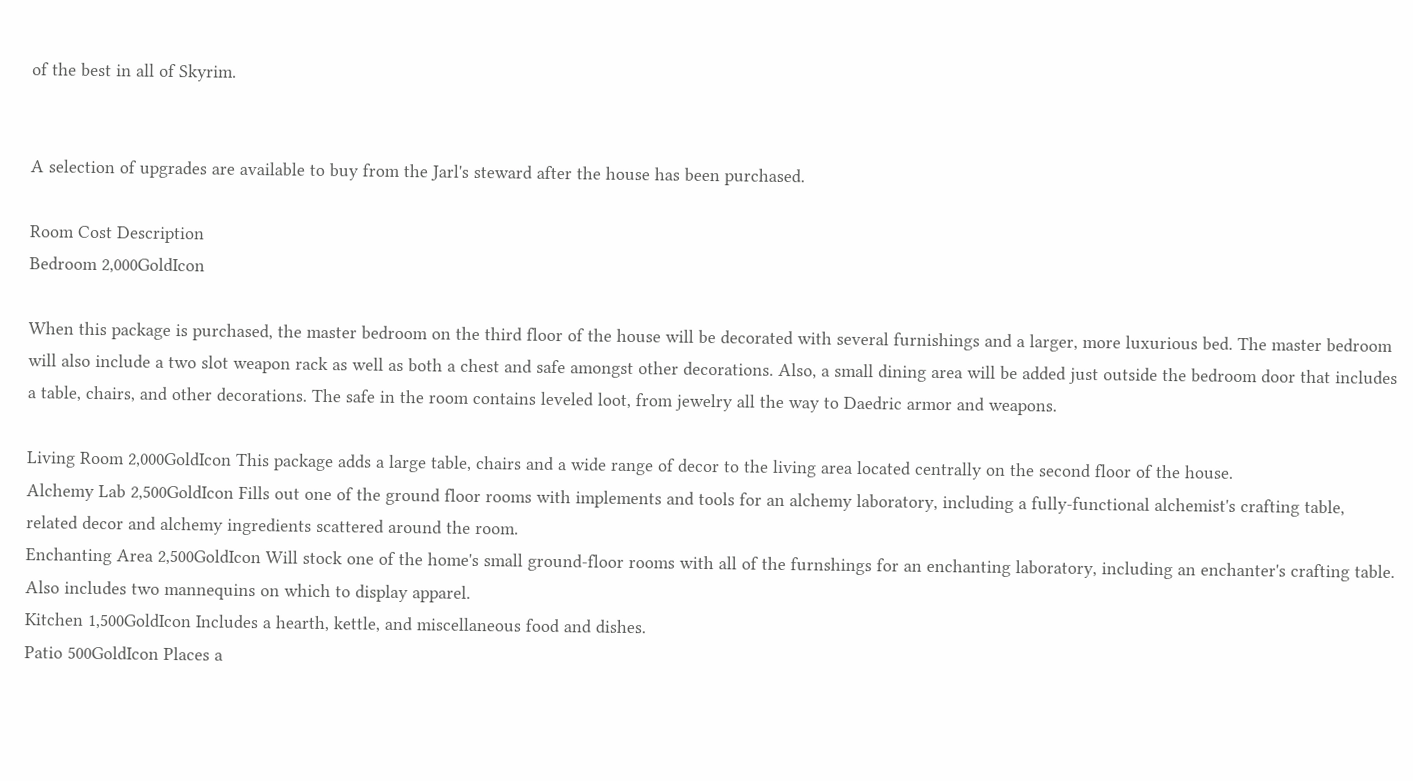of the best in all of Skyrim.


A selection of upgrades are available to buy from the Jarl's steward after the house has been purchased.

Room Cost Description
Bedroom 2,000GoldIcon

When this package is purchased, the master bedroom on the third floor of the house will be decorated with several furnishings and a larger, more luxurious bed. The master bedroom will also include a two slot weapon rack as well as both a chest and safe amongst other decorations. Also, a small dining area will be added just outside the bedroom door that includes a table, chairs, and other decorations. The safe in the room contains leveled loot, from jewelry all the way to Daedric armor and weapons.

Living Room 2,000GoldIcon This package adds a large table, chairs and a wide range of decor to the living area located centrally on the second floor of the house.
Alchemy Lab 2,500GoldIcon Fills out one of the ground floor rooms with implements and tools for an alchemy laboratory, including a fully-functional alchemist's crafting table, related decor and alchemy ingredients scattered around the room.
Enchanting Area 2,500GoldIcon Will stock one of the home's small ground-floor rooms with all of the furnshings for an enchanting laboratory, including an enchanter's crafting table. Also includes two mannequins on which to display apparel.
Kitchen 1,500GoldIcon Includes a hearth, kettle, and miscellaneous food and dishes.
Patio 500GoldIcon Places a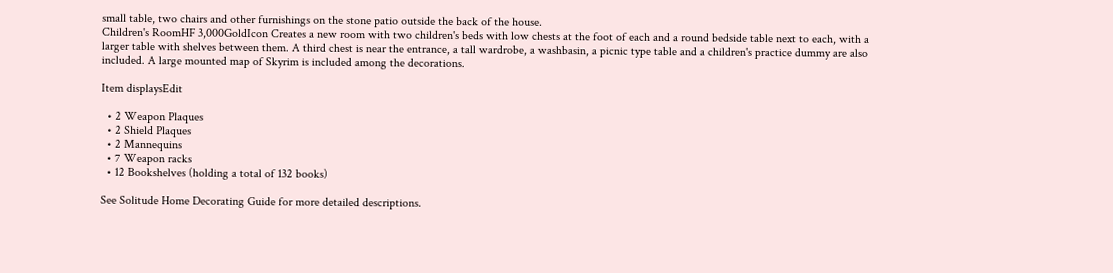small table, two chairs and other furnishings on the stone patio outside the back of the house.
Children's RoomHF 3,000GoldIcon Creates a new room with two children's beds with low chests at the foot of each and a round bedside table next to each, with a larger table with shelves between them. A third chest is near the entrance, a tall wardrobe, a washbasin, a picnic type table and a children's practice dummy are also included. A large mounted map of Skyrim is included among the decorations.

Item displaysEdit

  • 2 Weapon Plaques
  • 2 Shield Plaques
  • 2 Mannequins
  • 7 Weapon racks
  • 12 Bookshelves (holding a total of 132 books)

See Solitude Home Decorating Guide for more detailed descriptions.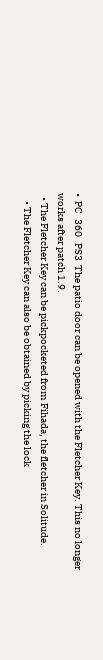•  PC   360   PS3  The patio door can be opened with the Fletcher Key. This no longer works after patch 1.9.
  • The Fletcher Key can be pickpocketed from Fihada, the fletcher in Solitude.
    • The Fletcher Key can also be obtained by picking the lock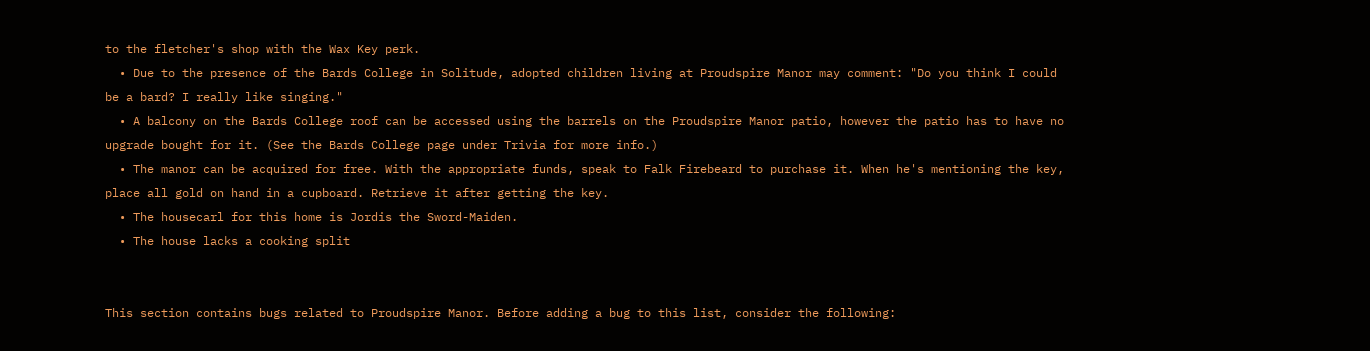to the fletcher's shop with the Wax Key perk.
  • Due to the presence of the Bards College in Solitude, adopted children living at Proudspire Manor may comment: "Do you think I could be a bard? I really like singing."
  • A balcony on the Bards College roof can be accessed using the barrels on the Proudspire Manor patio, however the patio has to have no upgrade bought for it. (See the Bards College page under Trivia for more info.)
  • The manor can be acquired for free. With the appropriate funds, speak to Falk Firebeard to purchase it. When he's mentioning the key, place all gold on hand in a cupboard. Retrieve it after getting the key.
  • The housecarl for this home is Jordis the Sword-Maiden.
  • The house lacks a cooking split


This section contains bugs related to Proudspire Manor. Before adding a bug to this list, consider the following: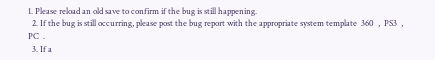1. Please reload an old save to confirm if the bug is still happening.
  2. If the bug is still occurring, please post the bug report with the appropriate system template  360  ,  PS3  ,  PC  .
  3. If a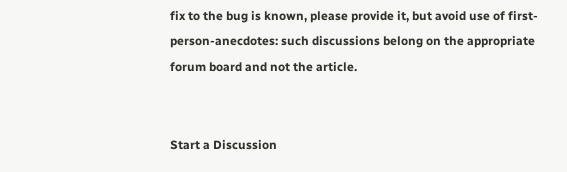fix to the bug is known, please provide it, but avoid use of first-person-anecdotes: such discussions belong on the appropriate forum board and not the article.


Start a Discussion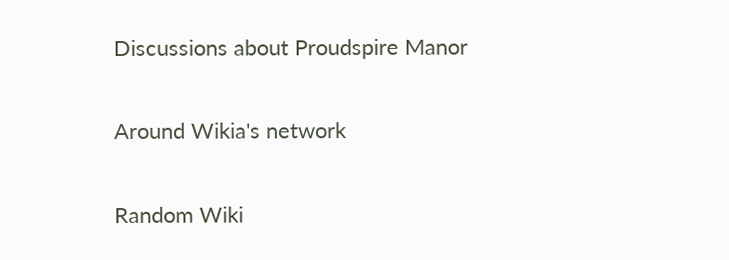Discussions about Proudspire Manor

Around Wikia's network

Random Wiki